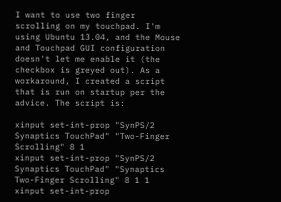I want to use two finger scrolling on my touchpad. I'm using Ubuntu 13.04, and the Mouse and Touchpad GUI configuration doesn't let me enable it (the checkbox is greyed out). As a workaround, I created a script that is run on startup per the advice. The script is:

xinput set-int-prop "SynPS/2 Synaptics TouchPad" "Two-Finger Scrolling" 8 1
xinput set-int-prop "SynPS/2 Synaptics TouchPad" "Synaptics Two-Finger Scrolling" 8 1 1
xinput set-int-prop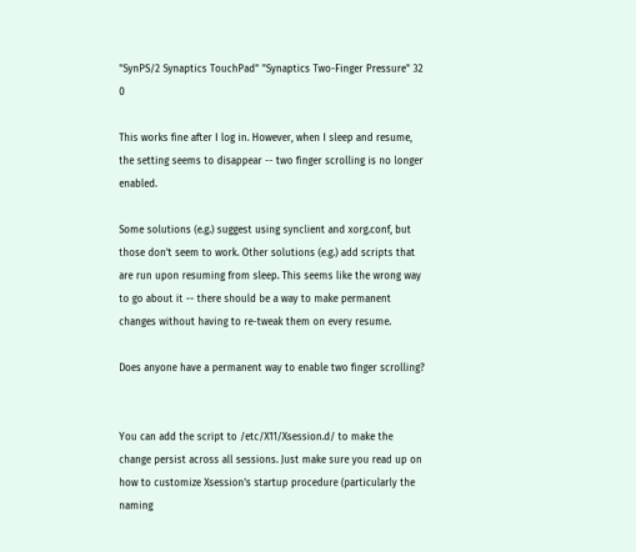"SynPS/2 Synaptics TouchPad" "Synaptics Two-Finger Pressure" 32 0

This works fine after I log in. However, when I sleep and resume, the setting seems to disappear -- two finger scrolling is no longer enabled.

Some solutions (e.g.) suggest using synclient and xorg.conf, but those don't seem to work. Other solutions (e.g.) add scripts that are run upon resuming from sleep. This seems like the wrong way to go about it -- there should be a way to make permanent changes without having to re-tweak them on every resume.

Does anyone have a permanent way to enable two finger scrolling?


You can add the script to /etc/X11/Xsession.d/ to make the change persist across all sessions. Just make sure you read up on how to customize Xsession's startup procedure (particularly the naming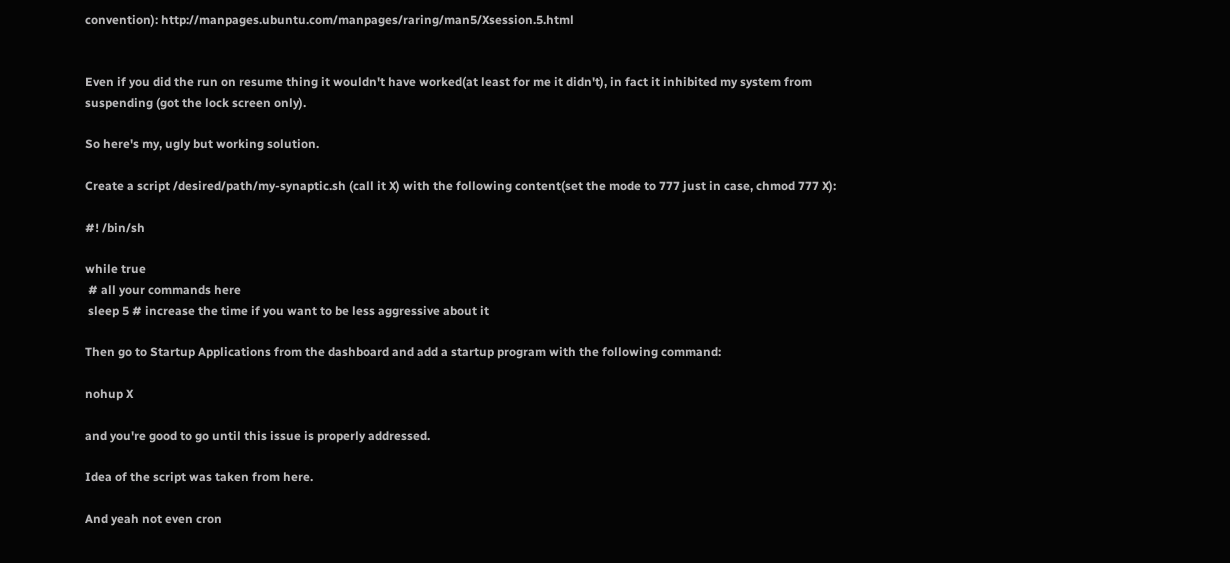convention): http://manpages.ubuntu.com/manpages/raring/man5/Xsession.5.html


Even if you did the run on resume thing it wouldn't have worked(at least for me it didn't), in fact it inhibited my system from suspending (got the lock screen only).

So here's my, ugly but working solution.

Create a script /desired/path/my-synaptic.sh (call it X) with the following content(set the mode to 777 just in case, chmod 777 X):

#! /bin/sh

while true
 # all your commands here
 sleep 5 # increase the time if you want to be less aggressive about it

Then go to Startup Applications from the dashboard and add a startup program with the following command:

nohup X

and you're good to go until this issue is properly addressed.

Idea of the script was taken from here.

And yeah not even cron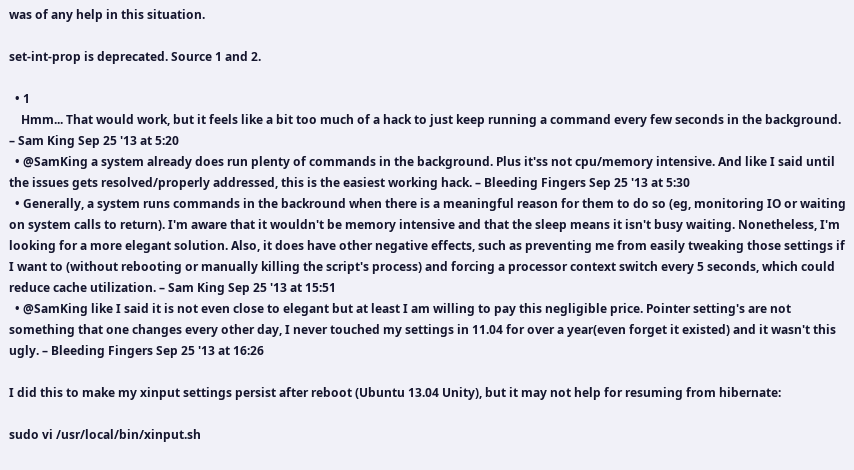was of any help in this situation.

set-int-prop is deprecated. Source 1 and 2.

  • 1
    Hmm... That would work, but it feels like a bit too much of a hack to just keep running a command every few seconds in the background. – Sam King Sep 25 '13 at 5:20
  • @SamKing a system already does run plenty of commands in the background. Plus it'ss not cpu/memory intensive. And like I said until the issues gets resolved/properly addressed, this is the easiest working hack. – Bleeding Fingers Sep 25 '13 at 5:30
  • Generally, a system runs commands in the backround when there is a meaningful reason for them to do so (eg, monitoring IO or waiting on system calls to return). I'm aware that it wouldn't be memory intensive and that the sleep means it isn't busy waiting. Nonetheless, I'm looking for a more elegant solution. Also, it does have other negative effects, such as preventing me from easily tweaking those settings if I want to (without rebooting or manually killing the script's process) and forcing a processor context switch every 5 seconds, which could reduce cache utilization. – Sam King Sep 25 '13 at 15:51
  • @SamKing like I said it is not even close to elegant but at least I am willing to pay this negligible price. Pointer setting's are not something that one changes every other day, I never touched my settings in 11.04 for over a year(even forget it existed) and it wasn't this ugly. – Bleeding Fingers Sep 25 '13 at 16:26

I did this to make my xinput settings persist after reboot (Ubuntu 13.04 Unity), but it may not help for resuming from hibernate:

sudo vi /usr/local/bin/xinput.sh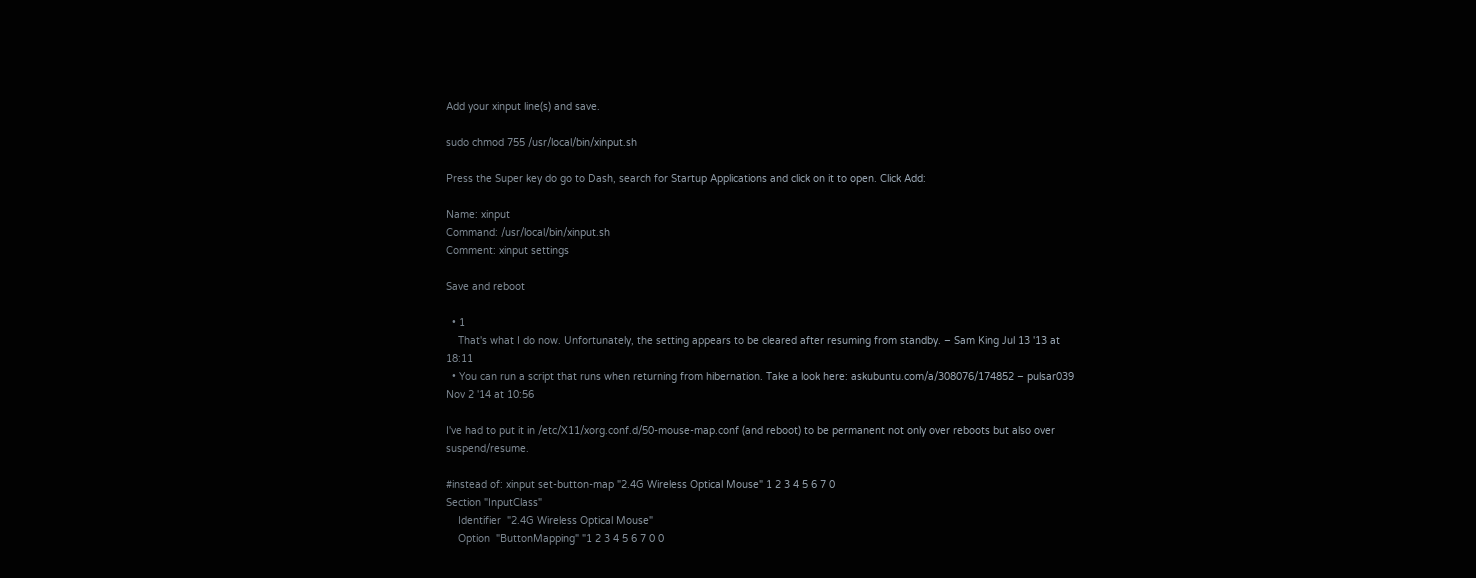Add your xinput line(s) and save.

sudo chmod 755 /usr/local/bin/xinput.sh

Press the Super key do go to Dash, search for Startup Applications and click on it to open. Click Add:

Name: xinput
Command: /usr/local/bin/xinput.sh
Comment: xinput settings

Save and reboot

  • 1
    That's what I do now. Unfortunately, the setting appears to be cleared after resuming from standby. – Sam King Jul 13 '13 at 18:11
  • You can run a script that runs when returning from hibernation. Take a look here: askubuntu.com/a/308076/174852 – pulsar039 Nov 2 '14 at 10:56

I've had to put it in /etc/X11/xorg.conf.d/50-mouse-map.conf (and reboot) to be permanent not only over reboots but also over suspend/resume.

#instead of: xinput set-button-map "2.4G Wireless Optical Mouse" 1 2 3 4 5 6 7 0
Section "InputClass"
    Identifier  "2.4G Wireless Optical Mouse"
    Option  "ButtonMapping" "1 2 3 4 5 6 7 0 0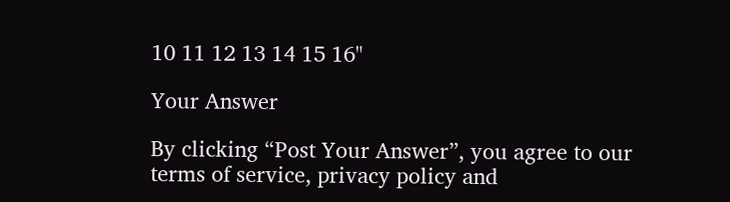10 11 12 13 14 15 16"

Your Answer

By clicking “Post Your Answer”, you agree to our terms of service, privacy policy and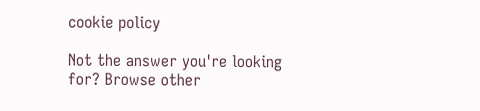cookie policy

Not the answer you're looking for? Browse other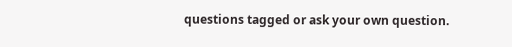questions tagged or ask your own question.